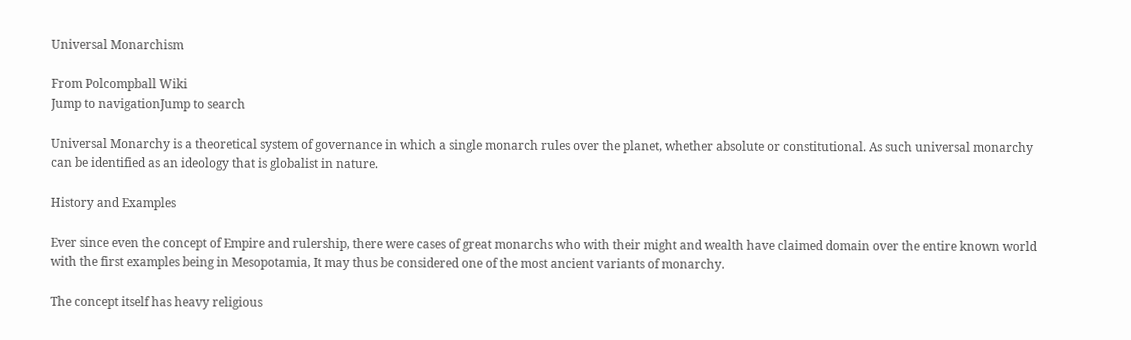Universal Monarchism

From Polcompball Wiki
Jump to navigationJump to search

Universal Monarchy is a theoretical system of governance in which a single monarch rules over the planet, whether absolute or constitutional. As such universal monarchy can be identified as an ideology that is globalist in nature.

History and Examples

Ever since even the concept of Empire and rulership, there were cases of great monarchs who with their might and wealth have claimed domain over the entire known world with the first examples being in Mesopotamia, It may thus be considered one of the most ancient variants of monarchy.

The concept itself has heavy religious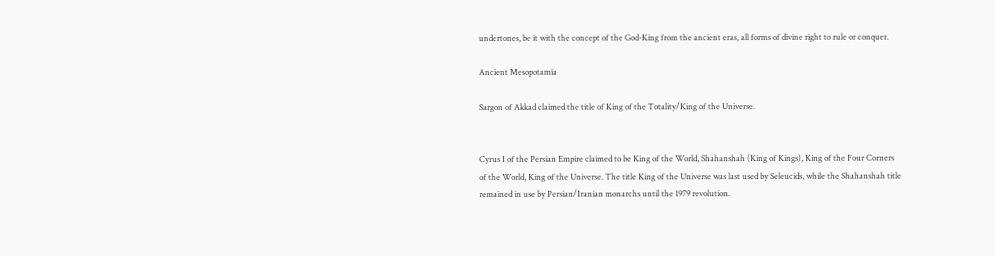undertones, be it with the concept of the God-King from the ancient eras, all forms of divine right to rule or conquer.

Ancient Mesopotamia

Sargon of Akkad claimed the title of King of the Totality/King of the Universe.


Cyrus I of the Persian Empire claimed to be King of the World, Shahanshah (King of Kings), King of the Four Corners of the World, King of the Universe. The title King of the Universe was last used by Seleucids, while the Shahanshah title remained in use by Persian/Iranian monarchs until the 1979 revolution.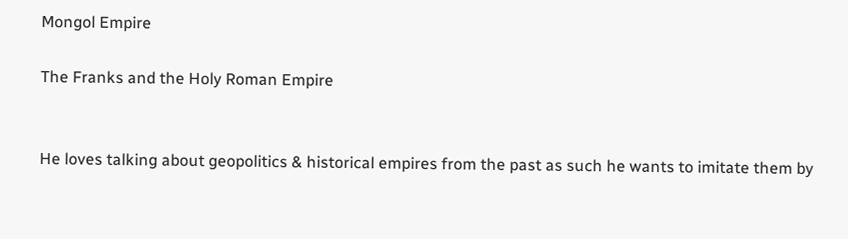Mongol Empire

The Franks and the Holy Roman Empire


He loves talking about geopolitics & historical empires from the past as such he wants to imitate them by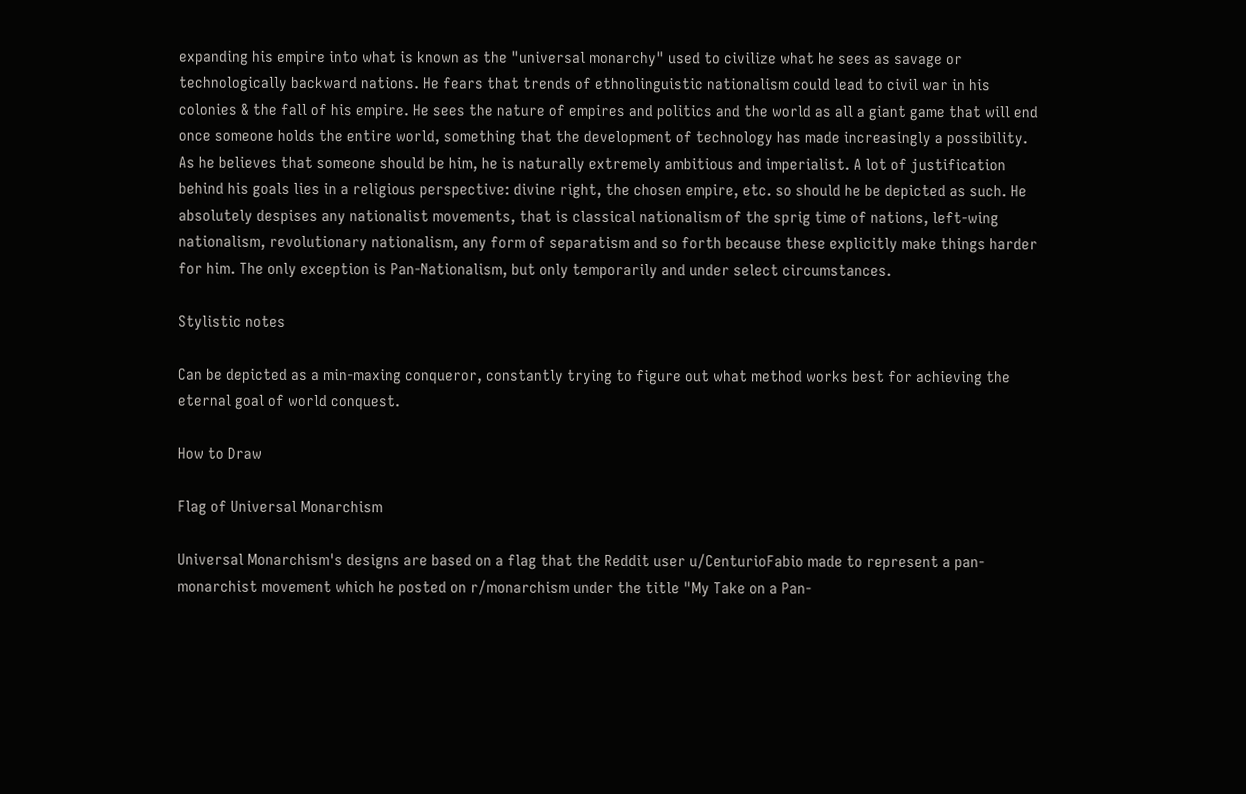expanding his empire into what is known as the "universal monarchy" used to civilize what he sees as savage or technologically backward nations. He fears that trends of ethnolinguistic nationalism could lead to civil war in his colonies & the fall of his empire. He sees the nature of empires and politics and the world as all a giant game that will end once someone holds the entire world, something that the development of technology has made increasingly a possibility. As he believes that someone should be him, he is naturally extremely ambitious and imperialist. A lot of justification behind his goals lies in a religious perspective: divine right, the chosen empire, etc. so should he be depicted as such. He absolutely despises any nationalist movements, that is classical nationalism of the sprig time of nations, left-wing nationalism, revolutionary nationalism, any form of separatism and so forth because these explicitly make things harder for him. The only exception is Pan-Nationalism, but only temporarily and under select circumstances.

Stylistic notes

Can be depicted as a min-maxing conqueror, constantly trying to figure out what method works best for achieving the eternal goal of world conquest.

How to Draw

Flag of Universal Monarchism

Universal Monarchism's designs are based on a flag that the Reddit user u/CenturioFabio made to represent a pan-monarchist movement which he posted on r/monarchism under the title "My Take on a Pan-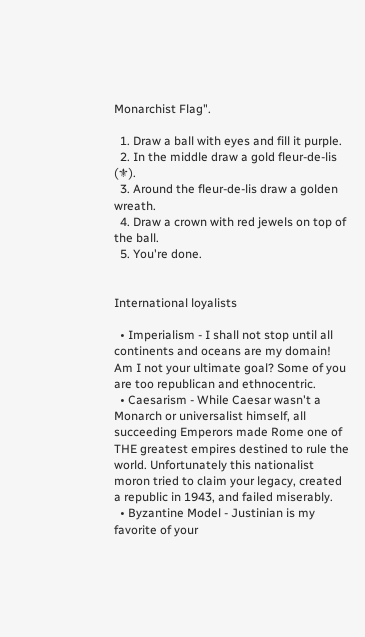Monarchist Flag".

  1. Draw a ball with eyes and fill it purple.
  2. In the middle draw a gold fleur-de-lis (⚜).
  3. Around the fleur-de-lis draw a golden wreath.
  4. Draw a crown with red jewels on top of the ball.
  5. You're done.


International loyalists

  • Imperialism - I shall not stop until all continents and oceans are my domain! Am I not your ultimate goal? Some of you are too republican and ethnocentric.
  • Caesarism - While Caesar wasn't a Monarch or universalist himself, all succeeding Emperors made Rome one of THE greatest empires destined to rule the world. Unfortunately this nationalist moron tried to claim your legacy, created a republic in 1943, and failed miserably.
  • Byzantine Model - Justinian is my favorite of your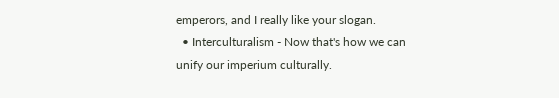emperors, and I really like your slogan.
  • Interculturalism - Now that's how we can unify our imperium culturally.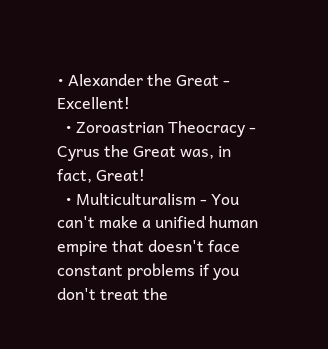• Alexander the Great - Excellent!
  • Zoroastrian Theocracy - Cyrus the Great was, in fact, Great!
  • Multiculturalism - You can't make a unified human empire that doesn't face constant problems if you don't treat the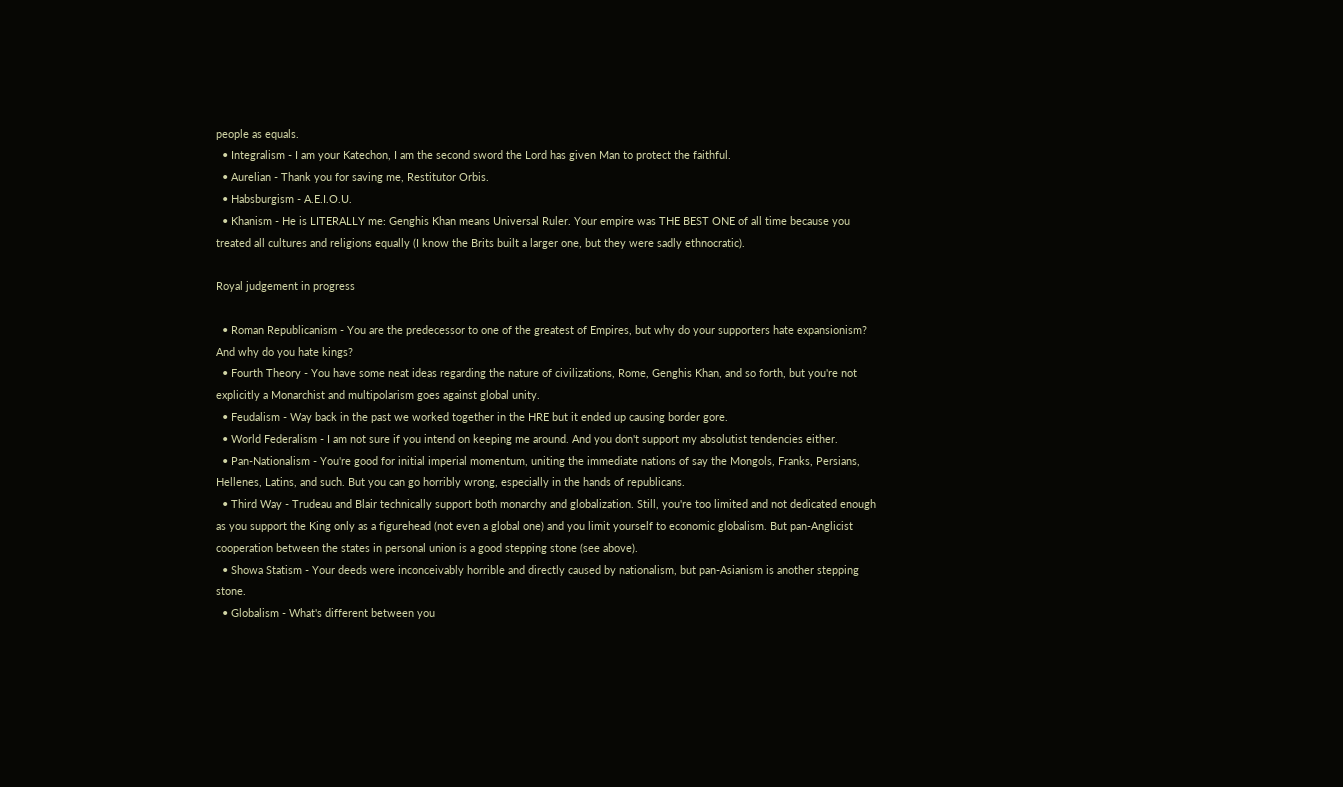people as equals.
  • Integralism - I am your Katechon, I am the second sword the Lord has given Man to protect the faithful.
  • Aurelian - Thank you for saving me, Restitutor Orbis.
  • Habsburgism - A.E.I.O.U.
  • Khanism - He is LITERALLY me: Genghis Khan means Universal Ruler. Your empire was THE BEST ONE of all time because you treated all cultures and religions equally (I know the Brits built a larger one, but they were sadly ethnocratic).

Royal judgement in progress

  • Roman Republicanism - You are the predecessor to one of the greatest of Empires, but why do your supporters hate expansionism? And why do you hate kings?
  • Fourth Theory - You have some neat ideas regarding the nature of civilizations, Rome, Genghis Khan, and so forth, but you're not explicitly a Monarchist and multipolarism goes against global unity.
  • Feudalism - Way back in the past we worked together in the HRE but it ended up causing border gore.
  • World Federalism - I am not sure if you intend on keeping me around. And you don't support my absolutist tendencies either.
  • Pan-Nationalism - You're good for initial imperial momentum, uniting the immediate nations of say the Mongols, Franks, Persians, Hellenes, Latins, and such. But you can go horribly wrong, especially in the hands of republicans.
  • Third Way - Trudeau and Blair technically support both monarchy and globalization. Still, you're too limited and not dedicated enough as you support the King only as a figurehead (not even a global one) and you limit yourself to economic globalism. But pan-Anglicist cooperation between the states in personal union is a good stepping stone (see above).
  • Showa Statism - Your deeds were inconceivably horrible and directly caused by nationalism, but pan-Asianism is another stepping stone.
  • Globalism - What's different between you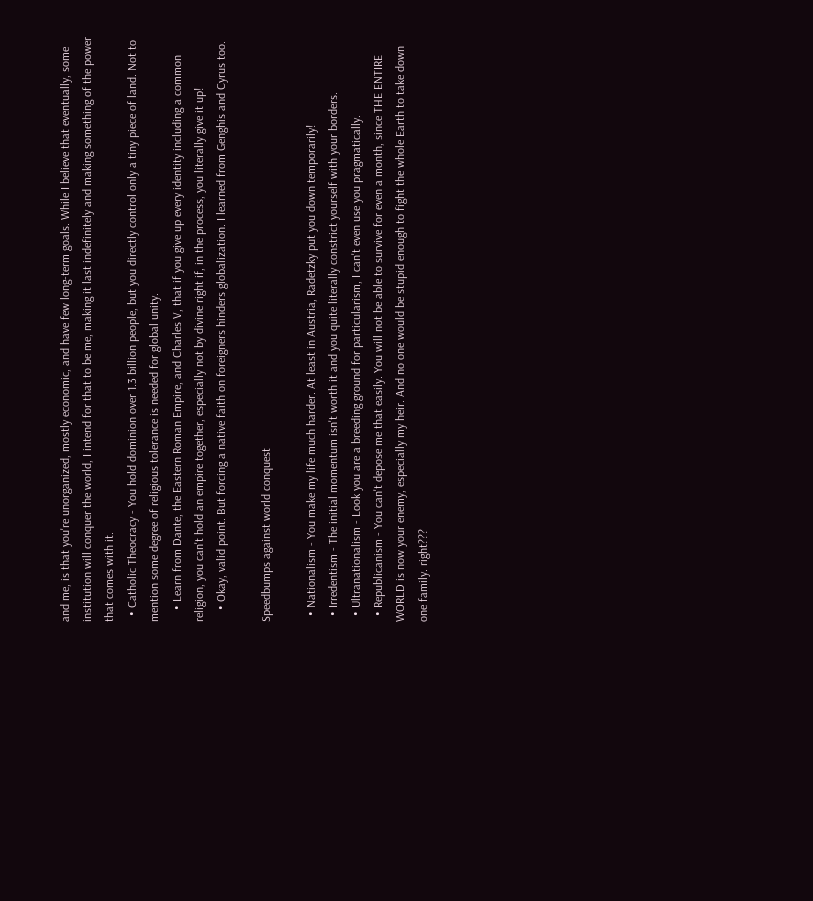and me, is that you're unorganized, mostly economic, and have few long-term goals. While I believe that eventually, some institution will conquer the world, I intend for that to be me, making it last indefinitely and making something of the power that comes with it.
  • Catholic Theocracy - You hold dominion over 1.3 billion people, but you directly control only a tiny piece of land. Not to mention some degree of religious tolerance is needed for global unity.
    • Learn from Dante, the Eastern Roman Empire, and Charles V, that if you give up every identity including a common religion, you can't hold an empire together, especially not by divine right if, in the process, you literally give it up!
    • Okay, valid point. But forcing a native faith on foreigners hinders globalization. I learned from Genghis and Cyrus too.

Speedbumps against world conquest

  • Nationalism - You make my life much harder. At least in Austria, Radetzky put you down temporarily!
  • Irredentism - The initial momentum isn't worth it and you quite literally constrict yourself with your borders.
  • Ultranationalism - Look you are a breeding ground for particularism, I can't even use you pragmatically.
  • Republicanism - You can't depose me that easily. You will not be able to survive for even a month, since THE ENTIRE WORLD is now your enemy, especially my heir. And no one would be stupid enough to fight the whole Earth to take down one family. right???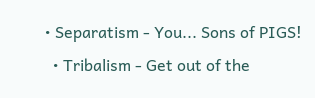• Separatism - You... Sons of PIGS!
  • Tribalism - Get out of the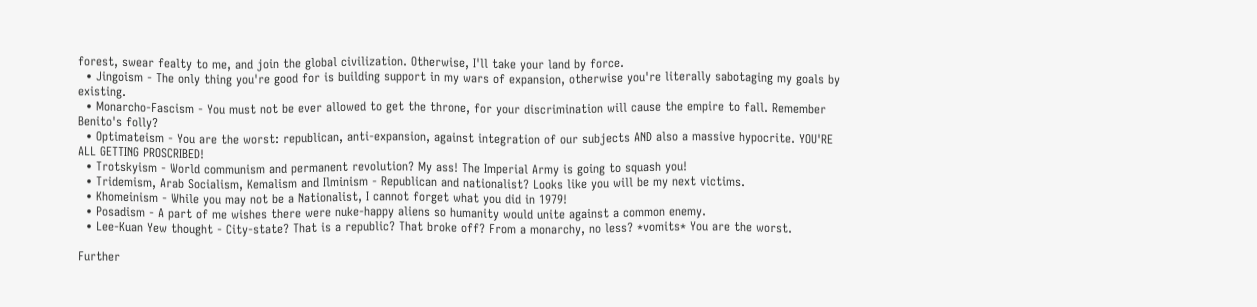forest, swear fealty to me, and join the global civilization. Otherwise, I'll take your land by force.
  • Jingoism - The only thing you're good for is building support in my wars of expansion, otherwise you're literally sabotaging my goals by existing.
  • Monarcho-Fascism - You must not be ever allowed to get the throne, for your discrimination will cause the empire to fall. Remember Benito's folly?
  • Optimateism - You are the worst: republican, anti-expansion, against integration of our subjects AND also a massive hypocrite. YOU'RE ALL GETTING PROSCRIBED!
  • Trotskyism - World communism and permanent revolution? My ass! The Imperial Army is going to squash you!
  • Tridemism, Arab Socialism, Kemalism and Ilminism - Republican and nationalist? Looks like you will be my next victims.
  • Khomeinism - While you may not be a Nationalist, I cannot forget what you did in 1979!
  • Posadism - A part of me wishes there were nuke-happy aliens so humanity would unite against a common enemy.
  • Lee-Kuan Yew thought - City-state? That is a republic? That broke off? From a monarchy, no less? *vomits* You are the worst.

Further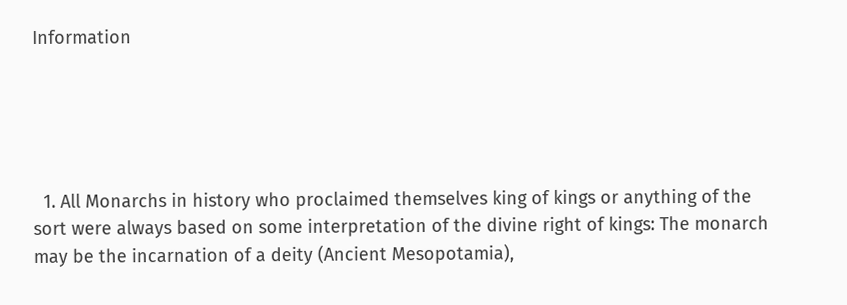Information





  1. All Monarchs in history who proclaimed themselves king of kings or anything of the sort were always based on some interpretation of the divine right of kings: The monarch may be the incarnation of a deity (Ancient Mesopotamia),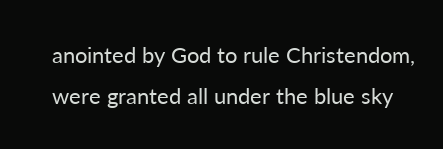anointed by God to rule Christendom, were granted all under the blue sky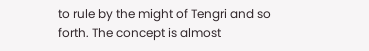to rule by the might of Tengri and so forth. The concept is almost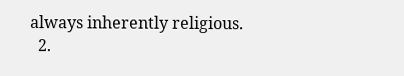always inherently religious.
  2.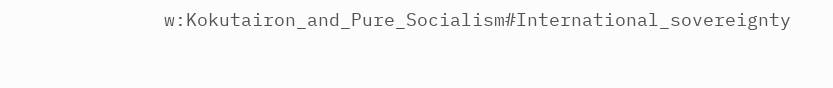w:Kokutairon_and_Pure_Socialism#International_sovereignty